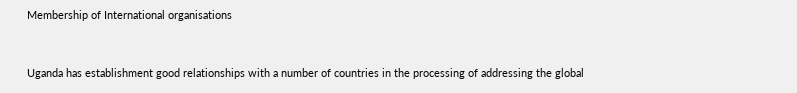Membership of International organisations


Uganda has establishment good relationships with a number of countries in the processing of addressing the global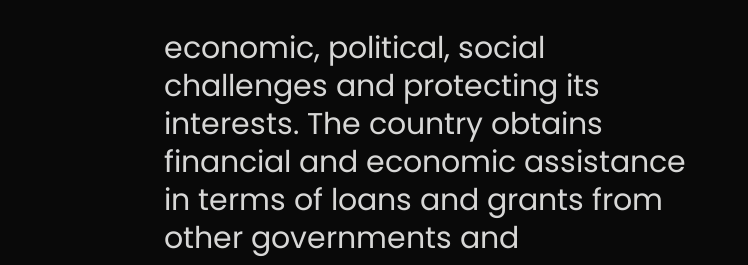economic, political, social challenges and protecting its interests. The country obtains financial and economic assistance in terms of loans and grants from other governments and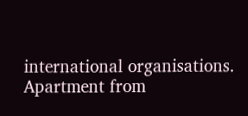international organisations. Apartment from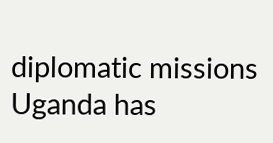diplomatic missions Uganda has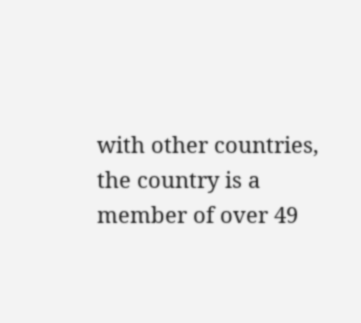with other countries, the country is a member of over 49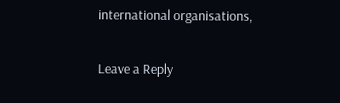international organisations,

Leave a Reply